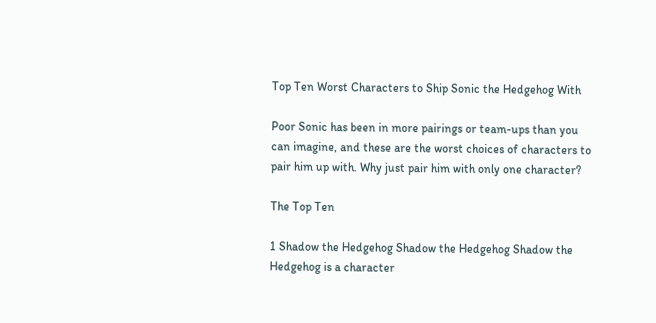Top Ten Worst Characters to Ship Sonic the Hedgehog With

Poor Sonic has been in more pairings or team-ups than you can imagine, and these are the worst choices of characters to pair him up with. Why just pair him with only one character?

The Top Ten

1 Shadow the Hedgehog Shadow the Hedgehog Shadow the Hedgehog is a character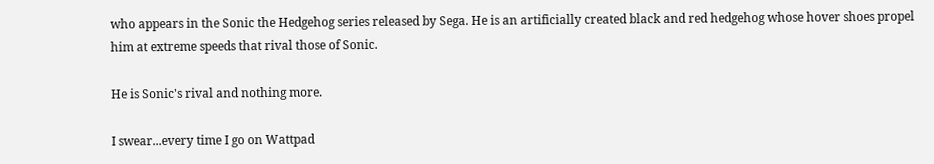who appears in the Sonic the Hedgehog series released by Sega. He is an artificially created black and red hedgehog whose hover shoes propel him at extreme speeds that rival those of Sonic.

He is Sonic's rival and nothing more.

I swear...every time I go on Wattpad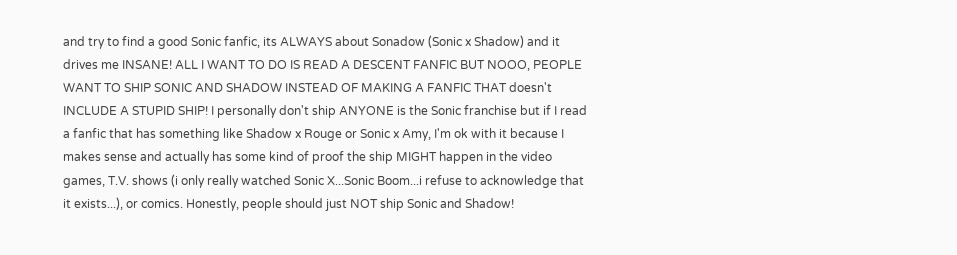and try to find a good Sonic fanfic, its ALWAYS about Sonadow (Sonic x Shadow) and it drives me INSANE! ALL I WANT TO DO IS READ A DESCENT FANFIC BUT NOOO, PEOPLE WANT TO SHIP SONIC AND SHADOW INSTEAD OF MAKING A FANFIC THAT doesn't INCLUDE A STUPID SHIP! I personally don't ship ANYONE is the Sonic franchise but if I read a fanfic that has something like Shadow x Rouge or Sonic x Amy, I'm ok with it because I makes sense and actually has some kind of proof the ship MIGHT happen in the video games, T.V. shows (i only really watched Sonic X...Sonic Boom...i refuse to acknowledge that it exists...), or comics. Honestly, people should just NOT ship Sonic and Shadow!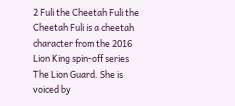2 Fuli the Cheetah Fuli the Cheetah Fuli is a cheetah character from the 2016 Lion King spin-off series The Lion Guard. She is voiced by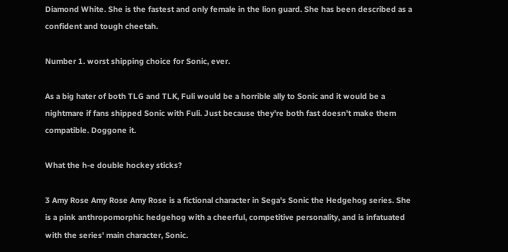Diamond White. She is the fastest and only female in the lion guard. She has been described as a confident and tough cheetah.

Number 1. worst shipping choice for Sonic, ever.

As a big hater of both TLG and TLK, Fuli would be a horrible ally to Sonic and it would be a nightmare if fans shipped Sonic with Fuli. Just because they're both fast doesn't make them compatible. Doggone it.

What the h-e double hockey sticks?

3 Amy Rose Amy Rose Amy Rose is a fictional character in Sega's Sonic the Hedgehog series. She is a pink anthropomorphic hedgehog with a cheerful, competitive personality, and is infatuated with the series' main character, Sonic.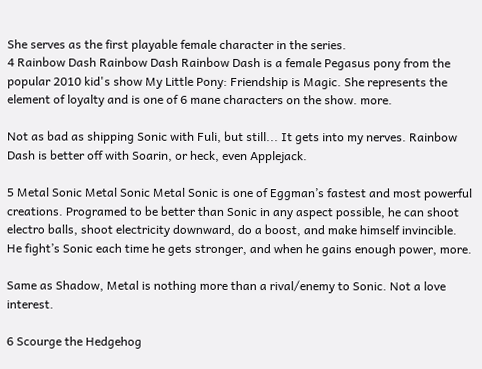She serves as the first playable female character in the series.
4 Rainbow Dash Rainbow Dash Rainbow Dash is a female Pegasus pony from the popular 2010 kid's show My Little Pony: Friendship is Magic. She represents the element of loyalty and is one of 6 mane characters on the show. more.

Not as bad as shipping Sonic with Fuli, but still... It gets into my nerves. Rainbow Dash is better off with Soarin, or heck, even Applejack.

5 Metal Sonic Metal Sonic Metal Sonic is one of Eggman’s fastest and most powerful creations. Programed to be better than Sonic in any aspect possible, he can shoot electro balls, shoot electricity downward, do a boost, and make himself invincible. He fight’s Sonic each time he gets stronger, and when he gains enough power, more.

Same as Shadow, Metal is nothing more than a rival/enemy to Sonic. Not a love interest.

6 Scourge the Hedgehog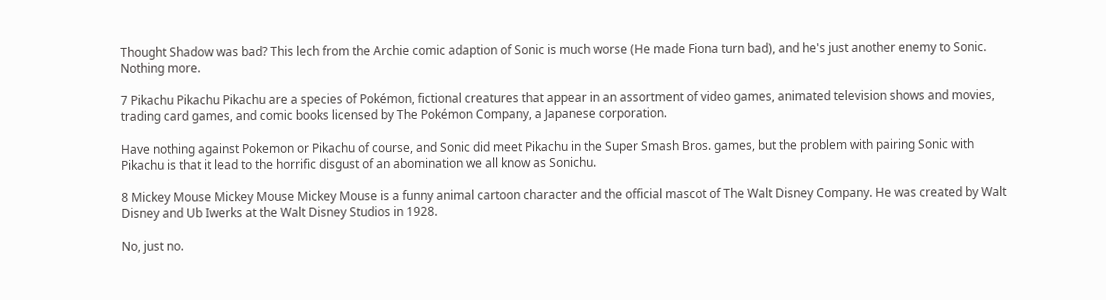Thought Shadow was bad? This lech from the Archie comic adaption of Sonic is much worse (He made Fiona turn bad), and he's just another enemy to Sonic. Nothing more.

7 Pikachu Pikachu Pikachu are a species of Pokémon, fictional creatures that appear in an assortment of video games, animated television shows and movies, trading card games, and comic books licensed by The Pokémon Company, a Japanese corporation.

Have nothing against Pokemon or Pikachu of course, and Sonic did meet Pikachu in the Super Smash Bros. games, but the problem with pairing Sonic with Pikachu is that it lead to the horrific disgust of an abomination we all know as Sonichu.

8 Mickey Mouse Mickey Mouse Mickey Mouse is a funny animal cartoon character and the official mascot of The Walt Disney Company. He was created by Walt Disney and Ub Iwerks at the Walt Disney Studios in 1928.

No, just no.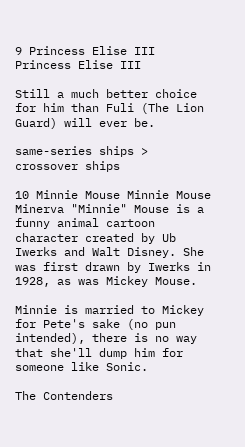9 Princess Elise III Princess Elise III

Still a much better choice for him than Fuli (The Lion Guard) will ever be.

same-series ships > crossover ships

10 Minnie Mouse Minnie Mouse Minerva "Minnie" Mouse is a funny animal cartoon character created by Ub Iwerks and Walt Disney. She was first drawn by Iwerks in 1928, as was Mickey Mouse.

Minnie is married to Mickey for Pete's sake (no pun intended), there is no way that she'll dump him for someone like Sonic.

The Contenders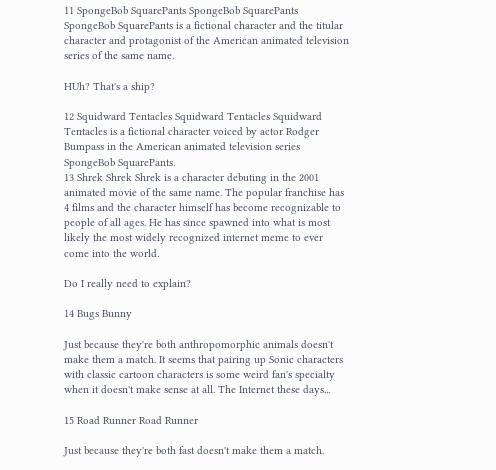11 SpongeBob SquarePants SpongeBob SquarePants SpongeBob SquarePants is a fictional character and the titular character and protagonist of the American animated television series of the same name.

HUh? That's a ship?

12 Squidward Tentacles Squidward Tentacles Squidward Tentacles is a fictional character voiced by actor Rodger Bumpass in the American animated television series SpongeBob SquarePants.
13 Shrek Shrek Shrek is a character debuting in the 2001 animated movie of the same name. The popular franchise has 4 films and the character himself has become recognizable to people of all ages. He has since spawned into what is most likely the most widely recognized internet meme to ever come into the world.

Do I really need to explain?

14 Bugs Bunny

Just because they're both anthropomorphic animals doesn't make them a match. It seems that pairing up Sonic characters with classic cartoon characters is some weird fan's specialty when it doesn't make sense at all. The Internet these days...

15 Road Runner Road Runner

Just because they're both fast doesn't make them a match.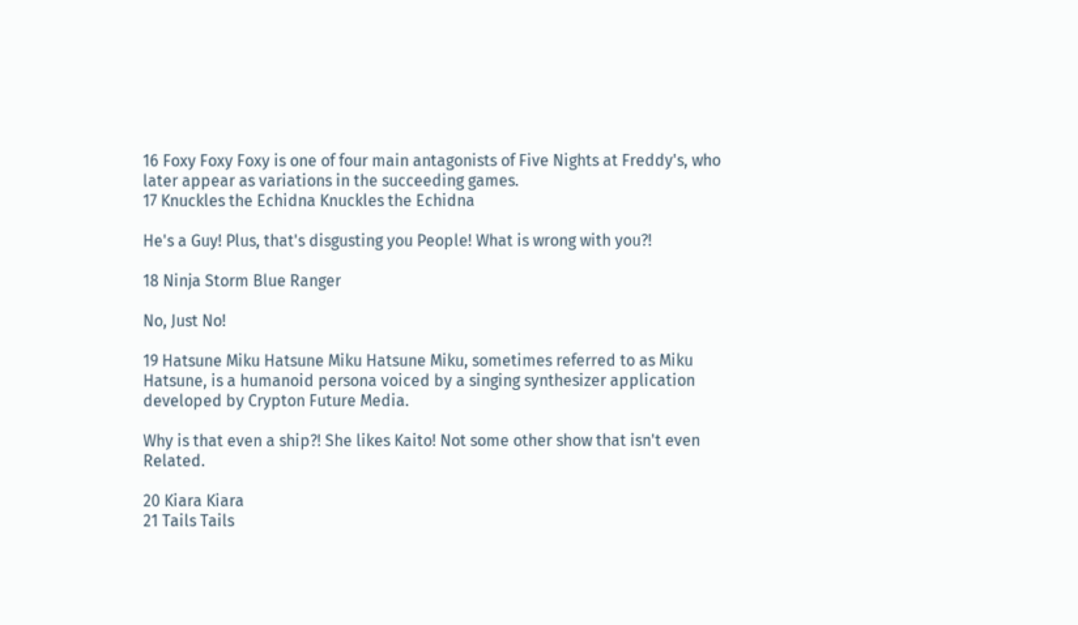16 Foxy Foxy Foxy is one of four main antagonists of Five Nights at Freddy's, who later appear as variations in the succeeding games.
17 Knuckles the Echidna Knuckles the Echidna

He's a Guy! Plus, that's disgusting you People! What is wrong with you?!

18 Ninja Storm Blue Ranger

No, Just No!

19 Hatsune Miku Hatsune Miku Hatsune Miku, sometimes referred to as Miku Hatsune, is a humanoid persona voiced by a singing synthesizer application developed by Crypton Future Media.

Why is that even a ship?! She likes Kaito! Not some other show that isn't even Related.

20 Kiara Kiara
21 Tails Tails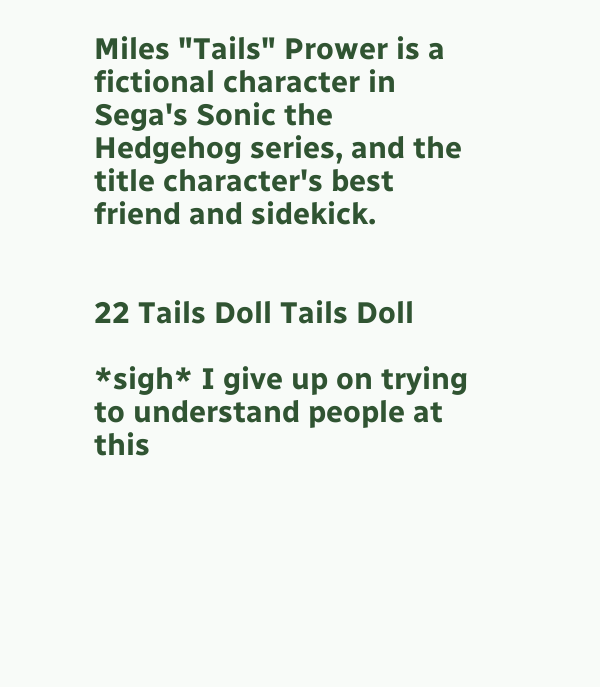Miles "Tails" Prower is a fictional character in Sega's Sonic the Hedgehog series, and the title character's best friend and sidekick.


22 Tails Doll Tails Doll

*sigh* I give up on trying to understand people at this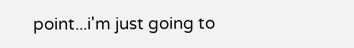point...i'm just going to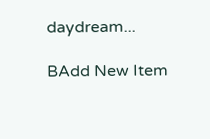daydream...

BAdd New Item